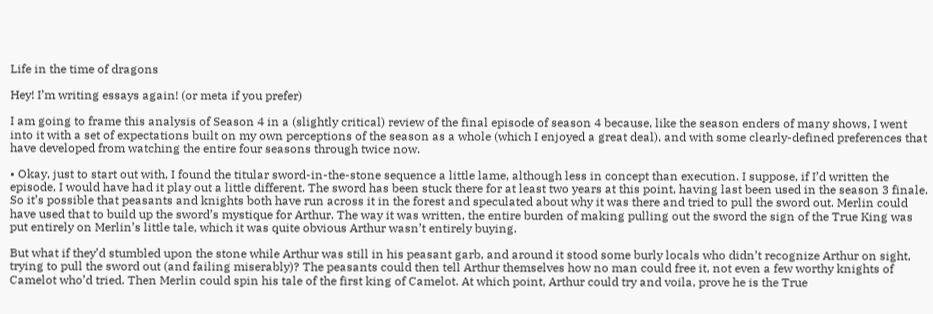Life in the time of dragons

Hey! I’m writing essays again! (or meta if you prefer)

I am going to frame this analysis of Season 4 in a (slightly critical) review of the final episode of season 4 because, like the season enders of many shows, I went into it with a set of expectations built on my own perceptions of the season as a whole (which I enjoyed a great deal), and with some clearly-defined preferences that have developed from watching the entire four seasons through twice now.

• Okay, just to start out with, I found the titular sword-in-the-stone sequence a little lame, although less in concept than execution. I suppose, if I’d written the episode, I would have had it play out a little different. The sword has been stuck there for at least two years at this point, having last been used in the season 3 finale. So it’s possible that peasants and knights both have run across it in the forest and speculated about why it was there and tried to pull the sword out. Merlin could have used that to build up the sword’s mystique for Arthur. The way it was written, the entire burden of making pulling out the sword the sign of the True King was put entirely on Merlin’s little tale, which it was quite obvious Arthur wasn’t entirely buying.

But what if they’d stumbled upon the stone while Arthur was still in his peasant garb, and around it stood some burly locals who didn’t recognize Arthur on sight, trying to pull the sword out (and failing miserably)? The peasants could then tell Arthur themselves how no man could free it, not even a few worthy knights of Camelot who’d tried. Then Merlin could spin his tale of the first king of Camelot. At which point, Arthur could try and voila, prove he is the True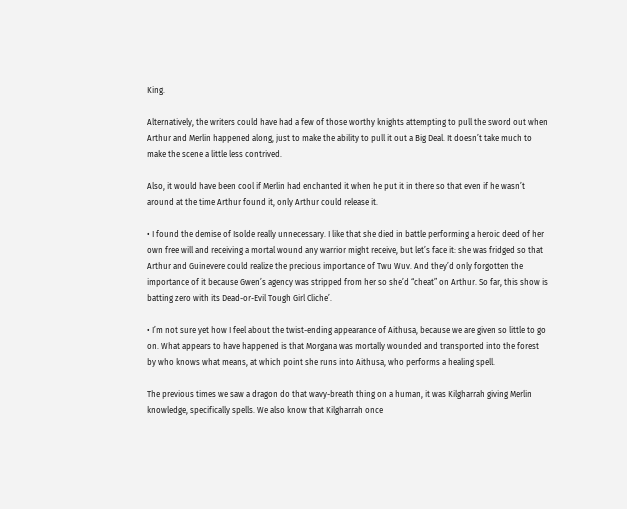King.

Alternatively, the writers could have had a few of those worthy knights attempting to pull the sword out when Arthur and Merlin happened along, just to make the ability to pull it out a Big Deal. It doesn’t take much to make the scene a little less contrived.

Also, it would have been cool if Merlin had enchanted it when he put it in there so that even if he wasn’t around at the time Arthur found it, only Arthur could release it.

• I found the demise of Isolde really unnecessary. I like that she died in battle performing a heroic deed of her own free will and receiving a mortal wound any warrior might receive, but let’s face it: she was fridged so that Arthur and Guinevere could realize the precious importance of Twu Wuv. And they’d only forgotten the importance of it because Gwen’s agency was stripped from her so she’d “cheat” on Arthur. So far, this show is batting zero with its Dead-or-Evil Tough Girl Cliche’.

• I’m not sure yet how I feel about the twist-ending appearance of Aithusa, because we are given so little to go on. What appears to have happened is that Morgana was mortally wounded and transported into the forest by who knows what means, at which point she runs into Aithusa, who performs a healing spell.

The previous times we saw a dragon do that wavy-breath thing on a human, it was Kilgharrah giving Merlin knowledge, specifically spells. We also know that Kilgharrah once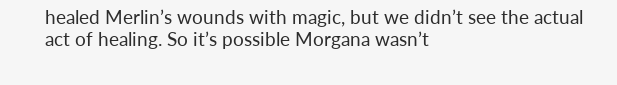healed Merlin’s wounds with magic, but we didn’t see the actual act of healing. So it’s possible Morgana wasn’t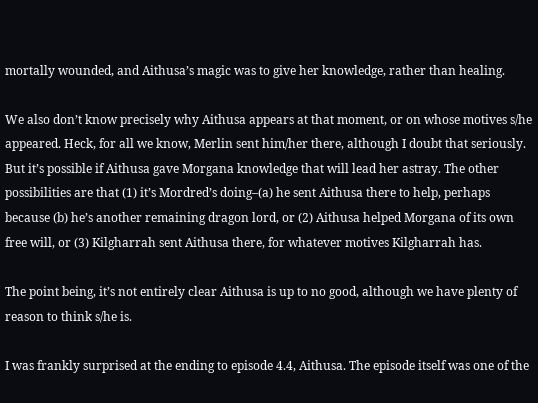mortally wounded, and Aithusa’s magic was to give her knowledge, rather than healing.

We also don’t know precisely why Aithusa appears at that moment, or on whose motives s/he appeared. Heck, for all we know, Merlin sent him/her there, although I doubt that seriously. But it’s possible if Aithusa gave Morgana knowledge that will lead her astray. The other possibilities are that (1) it’s Mordred’s doing–(a) he sent Aithusa there to help, perhaps because (b) he’s another remaining dragon lord, or (2) Aithusa helped Morgana of its own free will, or (3) Kilgharrah sent Aithusa there, for whatever motives Kilgharrah has.

The point being, it’s not entirely clear Aithusa is up to no good, although we have plenty of reason to think s/he is.

I was frankly surprised at the ending to episode 4.4, Aithusa. The episode itself was one of the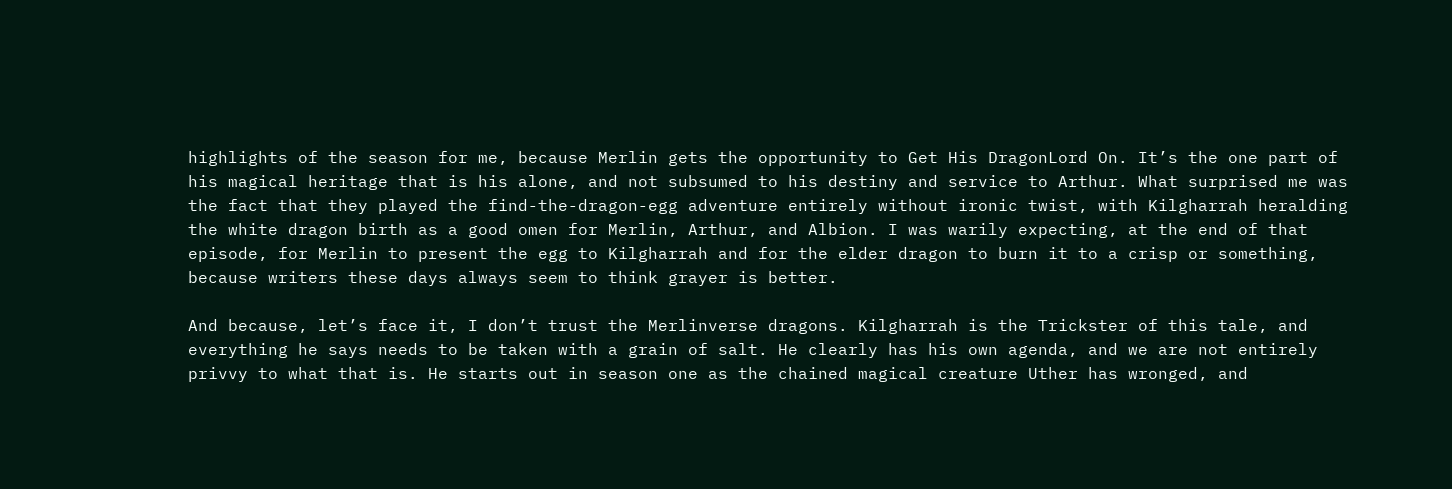highlights of the season for me, because Merlin gets the opportunity to Get His DragonLord On. It’s the one part of his magical heritage that is his alone, and not subsumed to his destiny and service to Arthur. What surprised me was the fact that they played the find-the-dragon-egg adventure entirely without ironic twist, with Kilgharrah heralding the white dragon birth as a good omen for Merlin, Arthur, and Albion. I was warily expecting, at the end of that episode, for Merlin to present the egg to Kilgharrah and for the elder dragon to burn it to a crisp or something, because writers these days always seem to think grayer is better.

And because, let’s face it, I don’t trust the Merlinverse dragons. Kilgharrah is the Trickster of this tale, and everything he says needs to be taken with a grain of salt. He clearly has his own agenda, and we are not entirely privvy to what that is. He starts out in season one as the chained magical creature Uther has wronged, and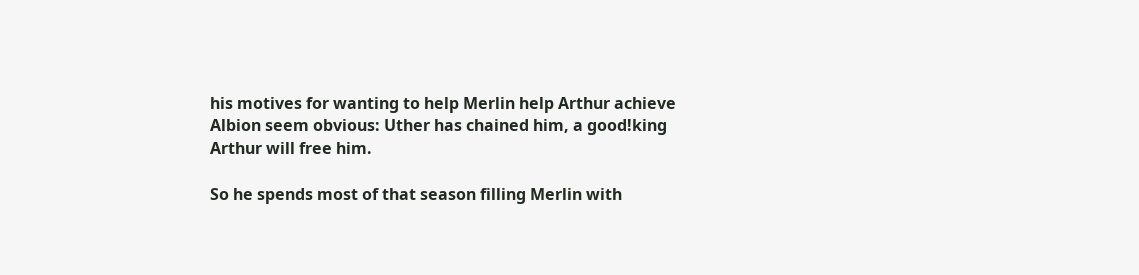his motives for wanting to help Merlin help Arthur achieve Albion seem obvious: Uther has chained him, a good!king Arthur will free him.

So he spends most of that season filling Merlin with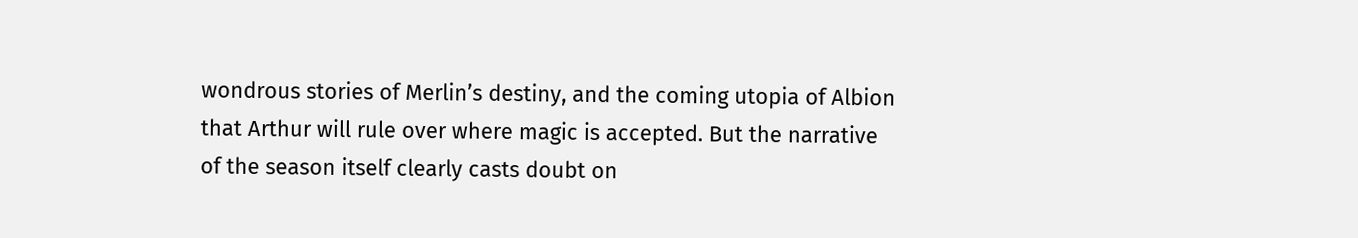wondrous stories of Merlin’s destiny, and the coming utopia of Albion that Arthur will rule over where magic is accepted. But the narrative of the season itself clearly casts doubt on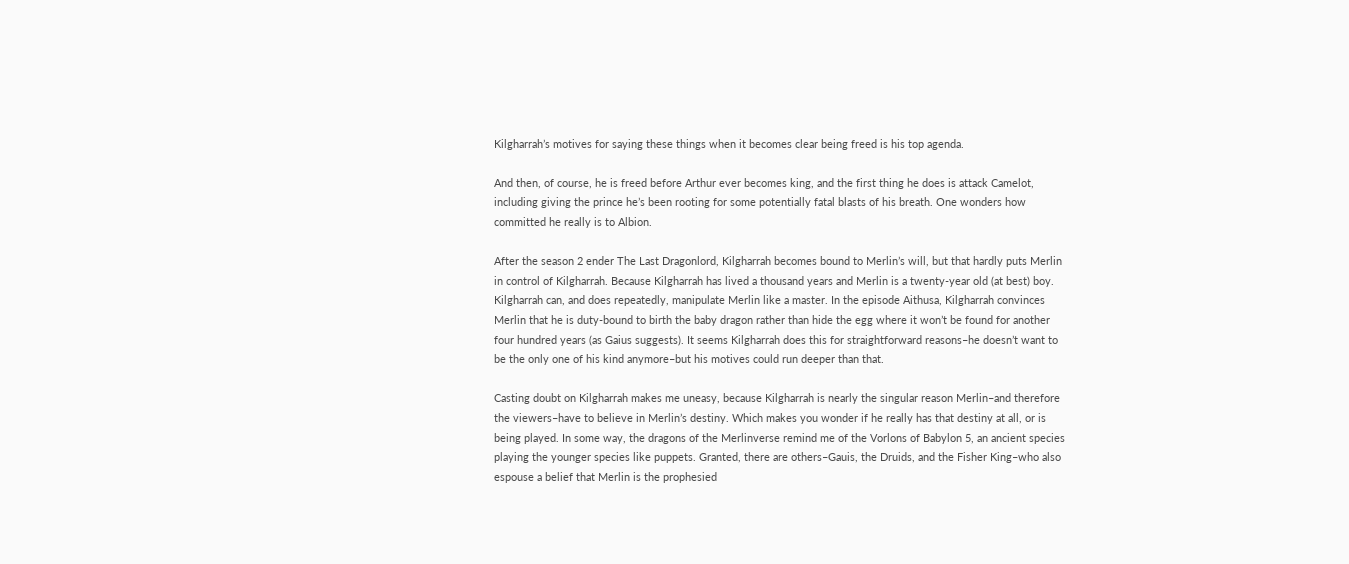Kilgharrah’s motives for saying these things when it becomes clear being freed is his top agenda.

And then, of course, he is freed before Arthur ever becomes king, and the first thing he does is attack Camelot, including giving the prince he’s been rooting for some potentially fatal blasts of his breath. One wonders how committed he really is to Albion.

After the season 2 ender The Last Dragonlord, Kilgharrah becomes bound to Merlin’s will, but that hardly puts Merlin in control of Kilgharrah. Because Kilgharrah has lived a thousand years and Merlin is a twenty-year old (at best) boy. Kilgharrah can, and does repeatedly, manipulate Merlin like a master. In the episode Aithusa, Kilgharrah convinces Merlin that he is duty-bound to birth the baby dragon rather than hide the egg where it won’t be found for another four hundred years (as Gaius suggests). It seems Kilgharrah does this for straightforward reasons–he doesn’t want to be the only one of his kind anymore–but his motives could run deeper than that.

Casting doubt on Kilgharrah makes me uneasy, because Kilgharrah is nearly the singular reason Merlin–and therefore the viewers–have to believe in Merlin’s destiny. Which makes you wonder if he really has that destiny at all, or is being played. In some way, the dragons of the Merlinverse remind me of the Vorlons of Babylon 5, an ancient species playing the younger species like puppets. Granted, there are others–Gauis, the Druids, and the Fisher King–who also espouse a belief that Merlin is the prophesied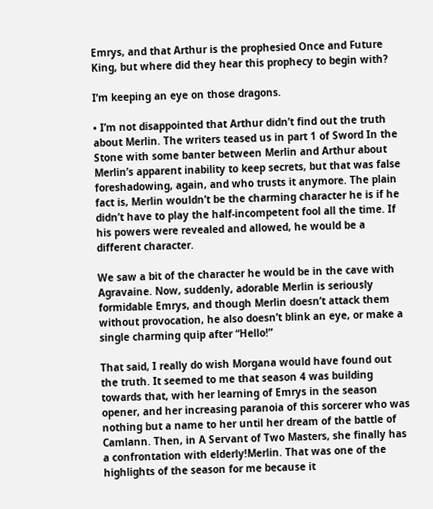Emrys, and that Arthur is the prophesied Once and Future King, but where did they hear this prophecy to begin with?

I’m keeping an eye on those dragons.

• I’m not disappointed that Arthur didn’t find out the truth about Merlin. The writers teased us in part 1 of Sword In the Stone with some banter between Merlin and Arthur about Merlin’s apparent inability to keep secrets, but that was false foreshadowing, again, and who trusts it anymore. The plain fact is, Merlin wouldn’t be the charming character he is if he didn’t have to play the half-incompetent fool all the time. If his powers were revealed and allowed, he would be a different character.

We saw a bit of the character he would be in the cave with Agravaine. Now, suddenly, adorable Merlin is seriously formidable Emrys, and though Merlin doesn’t attack them without provocation, he also doesn’t blink an eye, or make a single charming quip after “Hello!”

That said, I really do wish Morgana would have found out the truth. It seemed to me that season 4 was building towards that, with her learning of Emrys in the season opener, and her increasing paranoia of this sorcerer who was nothing but a name to her until her dream of the battle of Camlann. Then, in A Servant of Two Masters, she finally has a confrontation with elderly!Merlin. That was one of the highlights of the season for me because it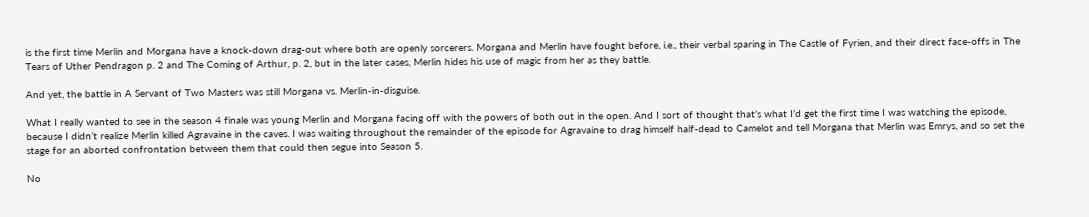is the first time Merlin and Morgana have a knock-down drag-out where both are openly sorcerers. Morgana and Merlin have fought before, i.e., their verbal sparing in The Castle of Fyrien, and their direct face-offs in The Tears of Uther Pendragon p. 2 and The Coming of Arthur, p. 2, but in the later cases, Merlin hides his use of magic from her as they battle.

And yet, the battle in A Servant of Two Masters was still Morgana vs. Merlin-in-disguise.

What I really wanted to see in the season 4 finale was young Merlin and Morgana facing off with the powers of both out in the open. And I sort of thought that’s what I’d get the first time I was watching the episode, because I didn’t realize Merlin killed Agravaine in the caves. I was waiting throughout the remainder of the episode for Agravaine to drag himself half-dead to Camelot and tell Morgana that Merlin was Emrys, and so set the stage for an aborted confrontation between them that could then segue into Season 5.

No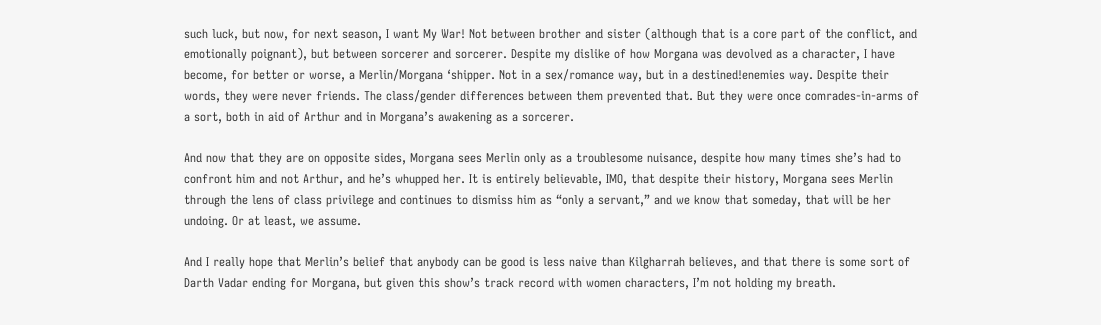such luck, but now, for next season, I want My War! Not between brother and sister (although that is a core part of the conflict, and emotionally poignant), but between sorcerer and sorcerer. Despite my dislike of how Morgana was devolved as a character, I have become, for better or worse, a Merlin/Morgana ‘shipper. Not in a sex/romance way, but in a destined!enemies way. Despite their words, they were never friends. The class/gender differences between them prevented that. But they were once comrades-in-arms of a sort, both in aid of Arthur and in Morgana’s awakening as a sorcerer.

And now that they are on opposite sides, Morgana sees Merlin only as a troublesome nuisance, despite how many times she’s had to confront him and not Arthur, and he’s whupped her. It is entirely believable, IMO, that despite their history, Morgana sees Merlin through the lens of class privilege and continues to dismiss him as “only a servant,” and we know that someday, that will be her undoing. Or at least, we assume.

And I really hope that Merlin’s belief that anybody can be good is less naive than Kilgharrah believes, and that there is some sort of Darth Vadar ending for Morgana, but given this show’s track record with women characters, I’m not holding my breath.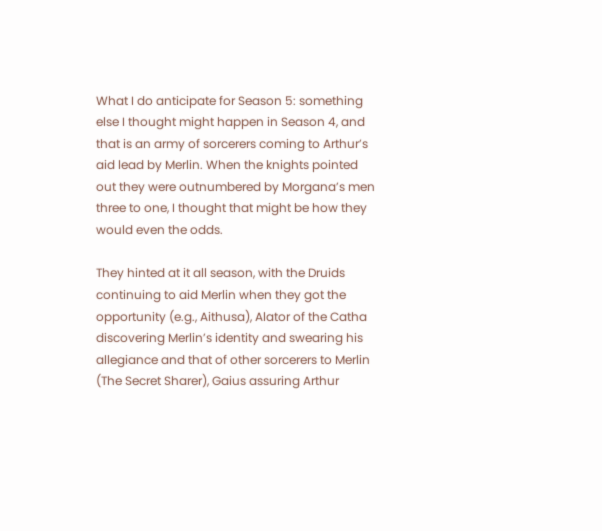What I do anticipate for Season 5: something else I thought might happen in Season 4, and that is an army of sorcerers coming to Arthur’s aid lead by Merlin. When the knights pointed out they were outnumbered by Morgana’s men three to one, I thought that might be how they would even the odds.

They hinted at it all season, with the Druids continuing to aid Merlin when they got the opportunity (e.g., Aithusa), Alator of the Catha discovering Merlin’s identity and swearing his allegiance and that of other sorcerers to Merlin (The Secret Sharer), Gaius assuring Arthur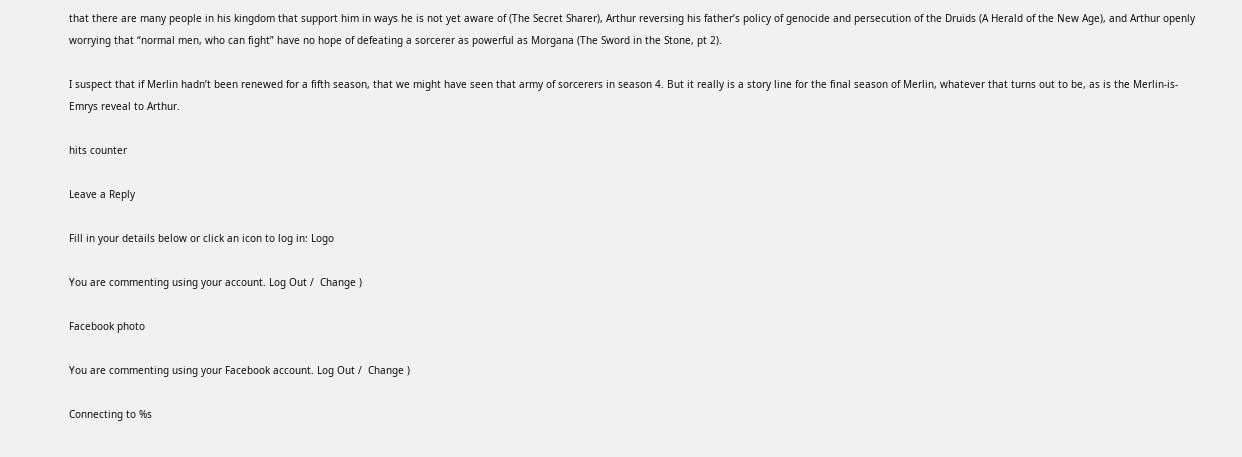that there are many people in his kingdom that support him in ways he is not yet aware of (The Secret Sharer), Arthur reversing his father’s policy of genocide and persecution of the Druids (A Herald of the New Age), and Arthur openly worrying that “normal men, who can fight” have no hope of defeating a sorcerer as powerful as Morgana (The Sword in the Stone, pt 2).

I suspect that if Merlin hadn’t been renewed for a fifth season, that we might have seen that army of sorcerers in season 4. But it really is a story line for the final season of Merlin, whatever that turns out to be, as is the Merlin-is-Emrys reveal to Arthur.

hits counter

Leave a Reply

Fill in your details below or click an icon to log in: Logo

You are commenting using your account. Log Out /  Change )

Facebook photo

You are commenting using your Facebook account. Log Out /  Change )

Connecting to %s